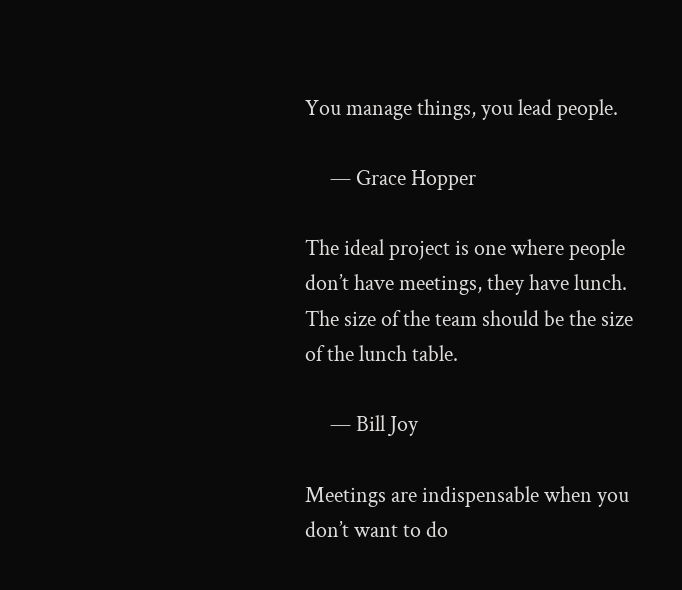You manage things, you lead people.

     — Grace Hopper

The ideal project is one where people don’t have meetings, they have lunch. The size of the team should be the size of the lunch table.

     — Bill Joy

Meetings are indispensable when you don’t want to do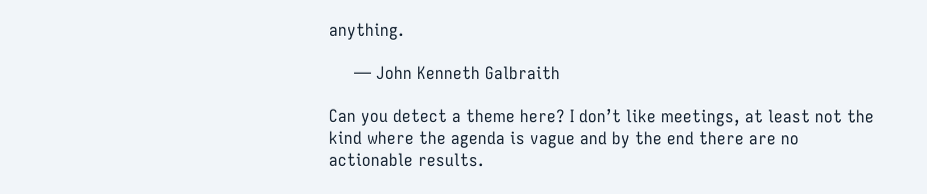anything.

     — John Kenneth Galbraith

Can you detect a theme here? I don’t like meetings, at least not the kind where the agenda is vague and by the end there are no actionable results.